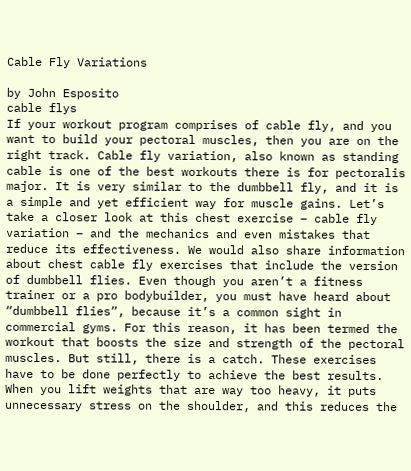Cable Fly Variations

by John Esposito
cable flys
If your workout program comprises of cable fly, and you want to build your pectoral muscles, then you are on the right track. Cable fly variation, also known as standing cable is one of the best workouts there is for pectoralis major. It is very similar to the dumbbell fly, and it is a simple and yet efficient way for muscle gains. Let’s take a closer look at this chest exercise – cable fly variation – and the mechanics and even mistakes that reduce its effectiveness. We would also share information about chest cable fly exercises that include the version of dumbbell flies. Even though you aren’t a fitness trainer or a pro bodybuilder, you must have heard about “dumbbell flies”, because it’s a common sight in commercial gyms. For this reason, it has been termed the workout that boosts the size and strength of the pectoral muscles. But still, there is a catch. These exercises have to be done perfectly to achieve the best results. When you lift weights that are way too heavy, it puts unnecessary stress on the shoulder, and this reduces the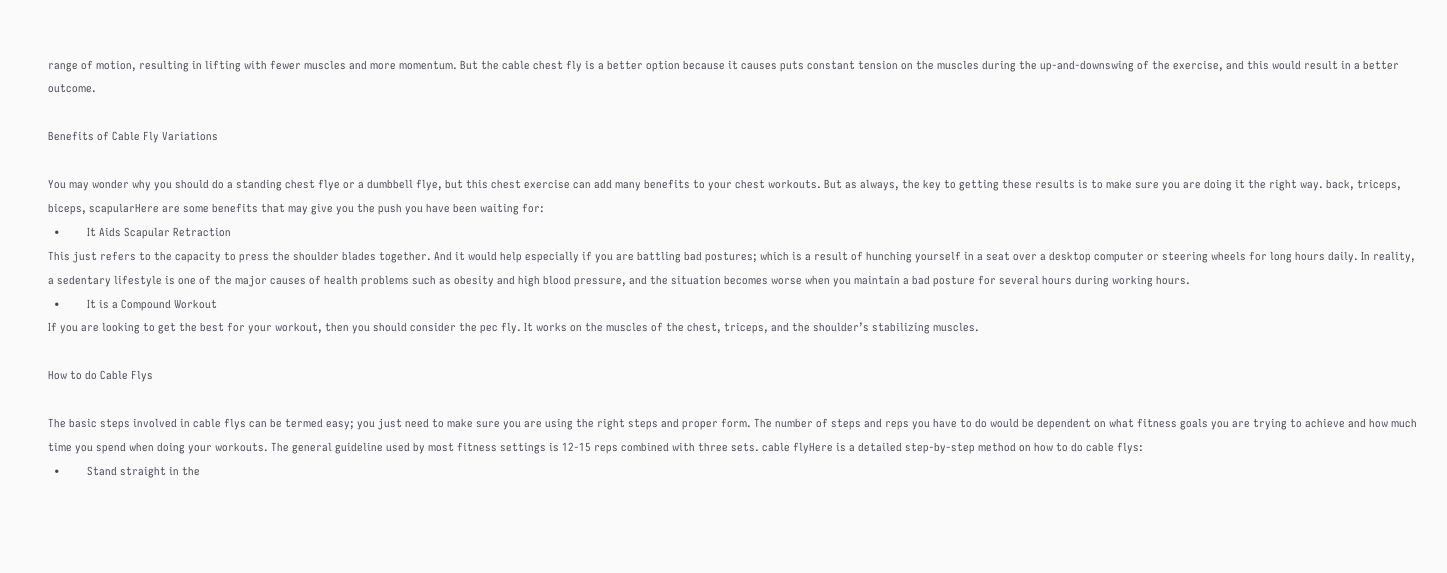range of motion, resulting in lifting with fewer muscles and more momentum. But the cable chest fly is a better option because it causes puts constant tension on the muscles during the up-and-downswing of the exercise, and this would result in a better outcome.

Benefits of Cable Fly Variations

You may wonder why you should do a standing chest flye or a dumbbell flye, but this chest exercise can add many benefits to your chest workouts. But as always, the key to getting these results is to make sure you are doing it the right way. back, triceps, biceps, scapularHere are some benefits that may give you the push you have been waiting for:
  •         It Aids Scapular Retraction
This just refers to the capacity to press the shoulder blades together. And it would help especially if you are battling bad postures; which is a result of hunching yourself in a seat over a desktop computer or steering wheels for long hours daily. In reality, a sedentary lifestyle is one of the major causes of health problems such as obesity and high blood pressure, and the situation becomes worse when you maintain a bad posture for several hours during working hours.
  •         It is a Compound Workout
If you are looking to get the best for your workout, then you should consider the pec fly. It works on the muscles of the chest, triceps, and the shoulder’s stabilizing muscles.

How to do Cable Flys

The basic steps involved in cable flys can be termed easy; you just need to make sure you are using the right steps and proper form. The number of steps and reps you have to do would be dependent on what fitness goals you are trying to achieve and how much time you spend when doing your workouts. The general guideline used by most fitness settings is 12-15 reps combined with three sets. cable flyHere is a detailed step-by-step method on how to do cable flys:
  •         Stand straight in the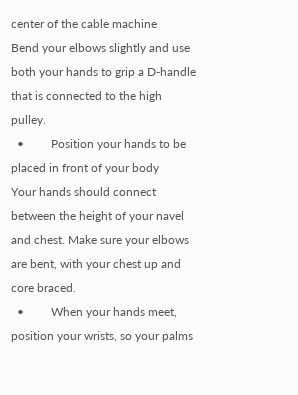center of the cable machine
Bend your elbows slightly and use both your hands to grip a D-handle that is connected to the high pulley.
  •         Position your hands to be placed in front of your body
Your hands should connect between the height of your navel and chest. Make sure your elbows are bent, with your chest up and core braced.
  •         When your hands meet, position your wrists, so your palms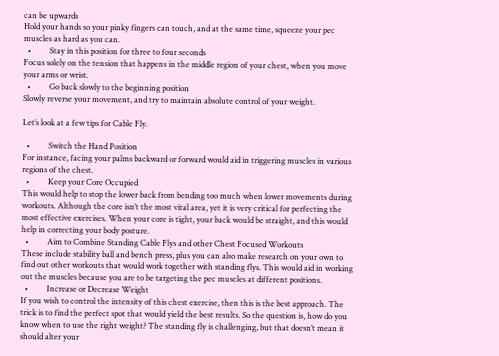can be upwards
Hold your hands so your pinky fingers can touch, and at the same time, squeeze your pec muscles as hard as you can.
  •         Stay in this position for three to four seconds
Focus solely on the tension that happens in the middle region of your chest, when you move your arms or wrist.
  •         Go back slowly to the beginning position
Slowly reverse your movement, and try to maintain absolute control of your weight.

Let’s look at a few tips for Cable Fly.

  •         Switch the Hand Position
For instance, facing your palms backward or forward would aid in triggering muscles in various regions of the chest.
  •         Keep your Core Occupied
This would help to stop the lower back from bending too much when lower movements during workouts. Although the core isn’t the most vital area, yet it is very critical for perfecting the most effective exercises. When your core is tight, your back would be straight, and this would help in correcting your body posture.
  •         Aim to Combine Standing Cable Flys and other Chest Focused Workouts
These include stability ball and bench press, plus you can also make research on your own to find out other workouts that would work together with standing flys. This would aid in working out the muscles because you are to be targeting the pec muscles at different positions.
  •         Increase or Decrease Weight
If you wish to control the intensity of this chest exercise, then this is the best approach. The trick is to find the perfect spot that would yield the best results. So the question is, how do you know when to use the right weight? The standing fly is challenging, but that doesn’t mean it should alter your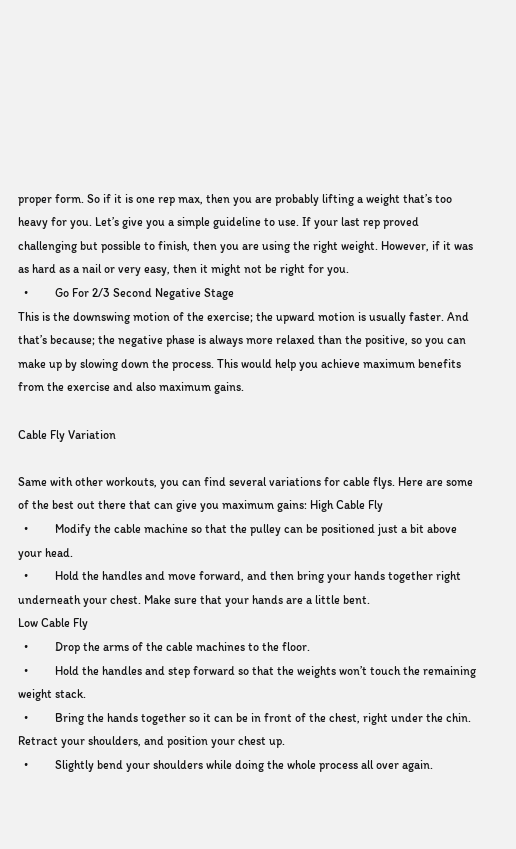proper form. So if it is one rep max, then you are probably lifting a weight that’s too heavy for you. Let’s give you a simple guideline to use. If your last rep proved challenging but possible to finish, then you are using the right weight. However, if it was as hard as a nail or very easy, then it might not be right for you.
  •         Go For 2/3 Second Negative Stage
This is the downswing motion of the exercise; the upward motion is usually faster. And that’s because; the negative phase is always more relaxed than the positive, so you can make up by slowing down the process. This would help you achieve maximum benefits from the exercise and also maximum gains.

Cable Fly Variation

Same with other workouts, you can find several variations for cable flys. Here are some of the best out there that can give you maximum gains: High Cable Fly
  •         Modify the cable machine so that the pulley can be positioned just a bit above your head.
  •         Hold the handles and move forward, and then bring your hands together right underneath your chest. Make sure that your hands are a little bent.
Low Cable Fly
  •         Drop the arms of the cable machines to the floor.
  •         Hold the handles and step forward so that the weights won’t touch the remaining weight stack.
  •         Bring the hands together so it can be in front of the chest, right under the chin. Retract your shoulders, and position your chest up.
  •         Slightly bend your shoulders while doing the whole process all over again.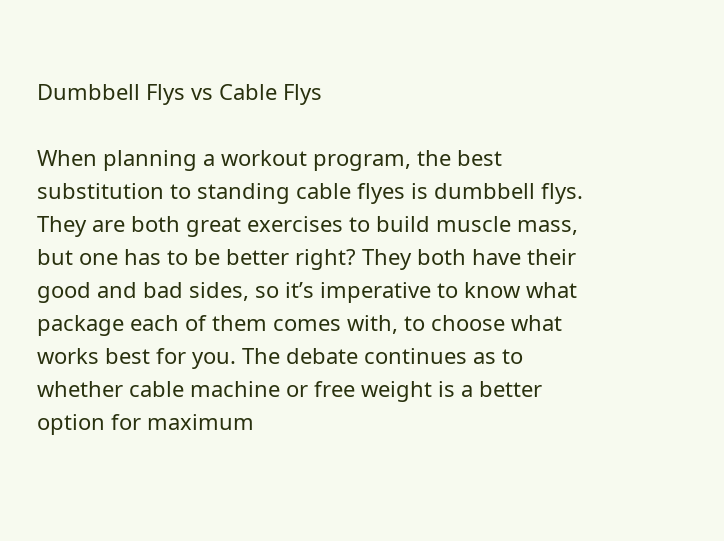Dumbbell Flys vs Cable Flys

When planning a workout program, the best substitution to standing cable flyes is dumbbell flys. They are both great exercises to build muscle mass, but one has to be better right? They both have their good and bad sides, so it’s imperative to know what package each of them comes with, to choose what works best for you. The debate continues as to whether cable machine or free weight is a better option for maximum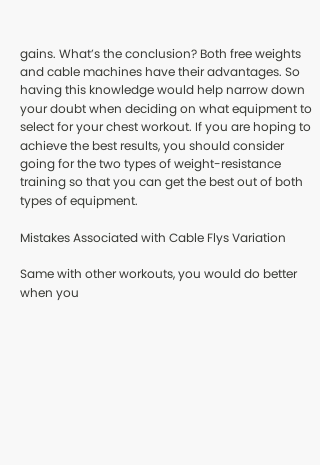gains. What’s the conclusion? Both free weights and cable machines have their advantages. So having this knowledge would help narrow down your doubt when deciding on what equipment to select for your chest workout. If you are hoping to achieve the best results, you should consider going for the two types of weight-resistance training so that you can get the best out of both types of equipment.

Mistakes Associated with Cable Flys Variation

Same with other workouts, you would do better when you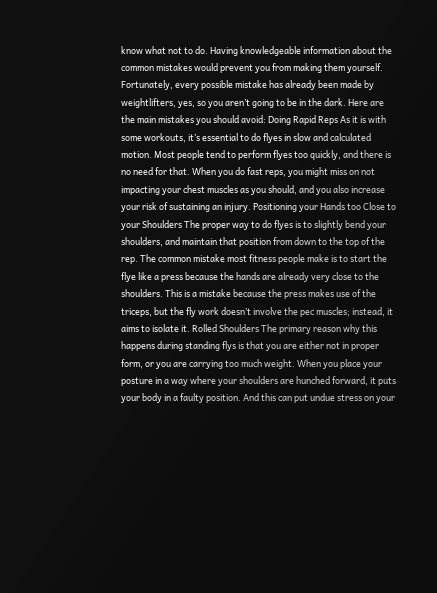know what not to do. Having knowledgeable information about the common mistakes would prevent you from making them yourself. Fortunately, every possible mistake has already been made by weightlifters, yes, so you aren’t going to be in the dark. Here are the main mistakes you should avoid: Doing Rapid Reps As it is with some workouts, it’s essential to do flyes in slow and calculated motion. Most people tend to perform flyes too quickly, and there is no need for that. When you do fast reps, you might miss on not impacting your chest muscles as you should, and you also increase your risk of sustaining an injury. Positioning your Hands too Close to your Shoulders The proper way to do flyes is to slightly bend your shoulders, and maintain that position from down to the top of the rep. The common mistake most fitness people make is to start the flye like a press because the hands are already very close to the shoulders. This is a mistake because the press makes use of the triceps, but the fly work doesn’t involve the pec muscles; instead, it aims to isolate it. Rolled Shoulders The primary reason why this happens during standing flys is that you are either not in proper form, or you are carrying too much weight. When you place your posture in a way where your shoulders are hunched forward, it puts your body in a faulty position. And this can put undue stress on your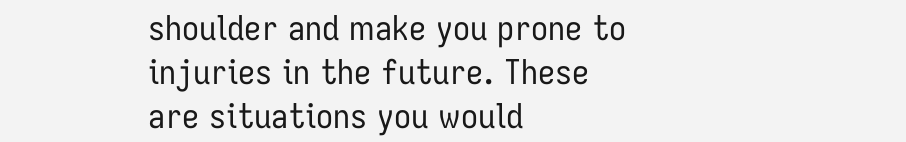shoulder and make you prone to injuries in the future. These are situations you would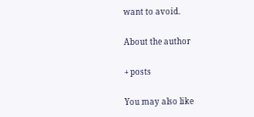want to avoid.

About the author

+ posts

You may also like